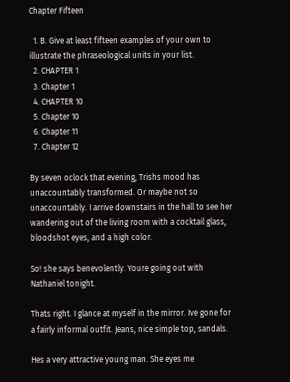Chapter Fifteen

  1. B. Give at least fifteen examples of your own to illustrate the phraseological units in your list.
  2. CHAPTER 1
  3. Chapter 1
  4. CHAPTER 10
  5. Chapter 10
  6. Chapter 11
  7. Chapter 12

By seven oclock that evening, Trishs mood has unaccountably transformed. Or maybe not so unaccountably. I arrive downstairs in the hall to see her wandering out of the living room with a cocktail glass, bloodshot eyes, and a high color.

So! she says benevolently. Youre going out with Nathaniel tonight.

Thats right. I glance at myself in the mirror. Ive gone for a fairly informal outfit. Jeans, nice simple top, sandals.

Hes a very attractive young man. She eyes me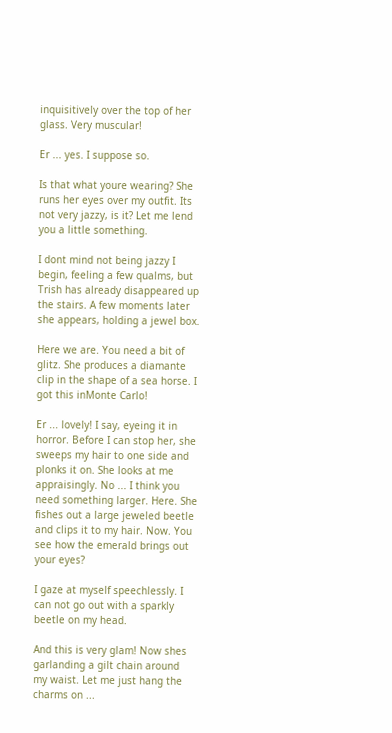inquisitively over the top of her glass. Very muscular!

Er ... yes. I suppose so.

Is that what youre wearing? She runs her eyes over my outfit. Its not very jazzy, is it? Let me lend you a little something.

I dont mind not being jazzy I begin, feeling a few qualms, but Trish has already disappeared up the stairs. A few moments later she appears, holding a jewel box.

Here we are. You need a bit of glitz. She produces a diamante clip in the shape of a sea horse. I got this inMonte Carlo!

Er ... lovely! I say, eyeing it in horror. Before I can stop her, she sweeps my hair to one side and plonks it on. She looks at me appraisingly. No ... I think you need something larger. Here. She fishes out a large jeweled beetle and clips it to my hair. Now. You see how the emerald brings out your eyes?

I gaze at myself speechlessly. I can not go out with a sparkly beetle on my head.

And this is very glam! Now shes garlanding a gilt chain around my waist. Let me just hang the charms on ...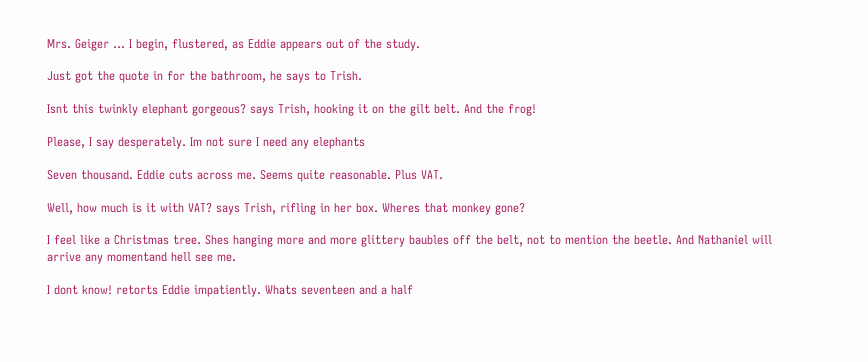Mrs. Geiger ... I begin, flustered, as Eddie appears out of the study.

Just got the quote in for the bathroom, he says to Trish.

Isnt this twinkly elephant gorgeous? says Trish, hooking it on the gilt belt. And the frog!

Please, I say desperately. Im not sure I need any elephants

Seven thousand. Eddie cuts across me. Seems quite reasonable. Plus VAT.

Well, how much is it with VAT? says Trish, rifling in her box. Wheres that monkey gone?

I feel like a Christmas tree. Shes hanging more and more glittery baubles off the belt, not to mention the beetle. And Nathaniel will arrive any momentand hell see me.

I dont know! retorts Eddie impatiently. Whats seventeen and a half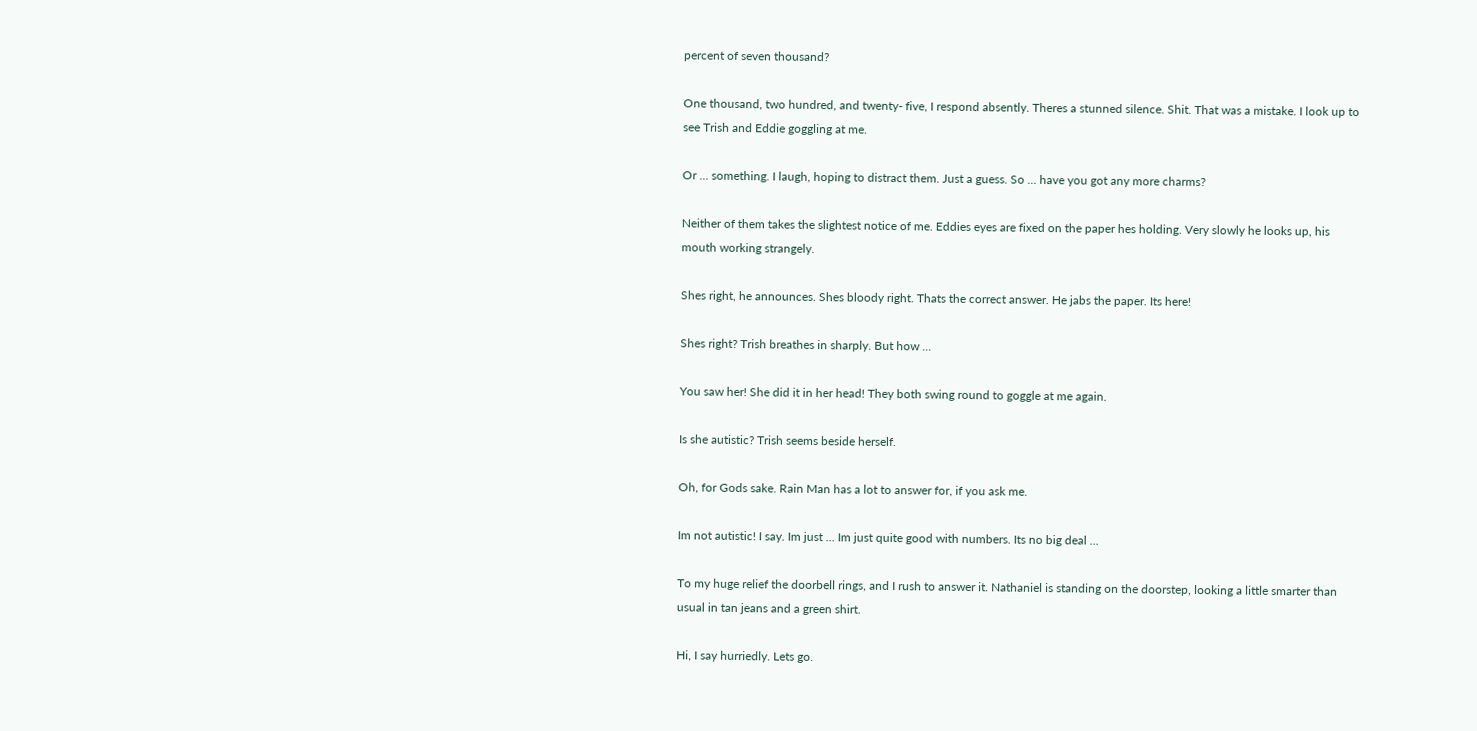percent of seven thousand?

One thousand, two hundred, and twenty- five, I respond absently. Theres a stunned silence. Shit. That was a mistake. I look up to see Trish and Eddie goggling at me.

Or ... something. I laugh, hoping to distract them. Just a guess. So ... have you got any more charms?

Neither of them takes the slightest notice of me. Eddies eyes are fixed on the paper hes holding. Very slowly he looks up, his mouth working strangely.

Shes right, he announces. Shes bloody right. Thats the correct answer. He jabs the paper. Its here!

Shes right? Trish breathes in sharply. But how ...

You saw her! She did it in her head! They both swing round to goggle at me again.

Is she autistic? Trish seems beside herself.

Oh, for Gods sake. Rain Man has a lot to answer for, if you ask me.

Im not autistic! I say. Im just ... Im just quite good with numbers. Its no big deal ...

To my huge relief the doorbell rings, and I rush to answer it. Nathaniel is standing on the doorstep, looking a little smarter than usual in tan jeans and a green shirt.

Hi, I say hurriedly. Lets go.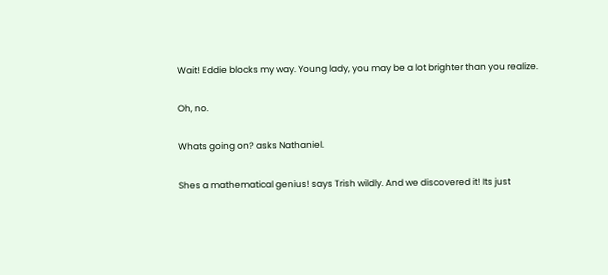Wait! Eddie blocks my way. Young lady, you may be a lot brighter than you realize.

Oh, no.

Whats going on? asks Nathaniel.

Shes a mathematical genius! says Trish wildly. And we discovered it! Its just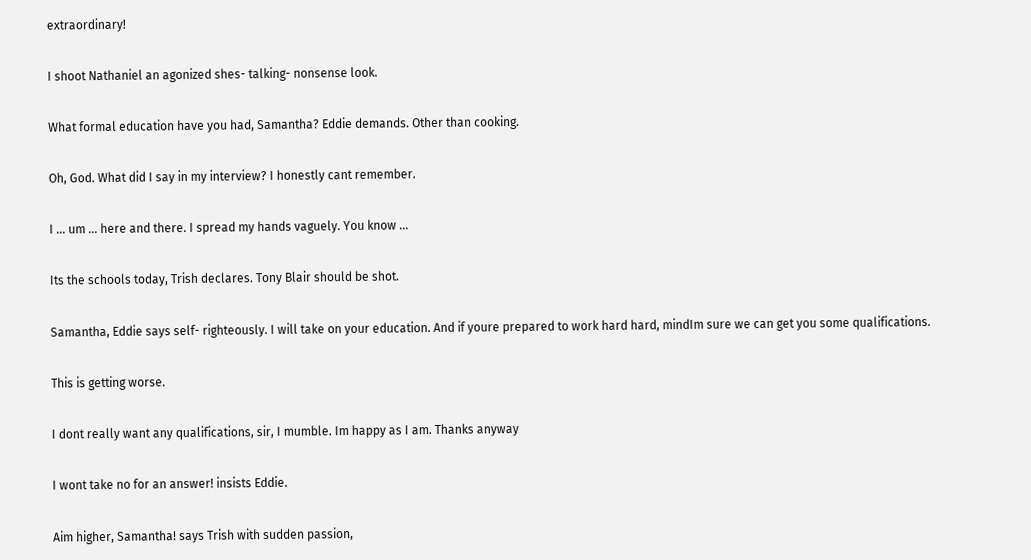extraordinary!

I shoot Nathaniel an agonized shes- talking- nonsense look.

What formal education have you had, Samantha? Eddie demands. Other than cooking.

Oh, God. What did I say in my interview? I honestly cant remember.

I ... um ... here and there. I spread my hands vaguely. You know ...

Its the schools today, Trish declares. Tony Blair should be shot.

Samantha, Eddie says self- righteously. I will take on your education. And if youre prepared to work hard hard, mindIm sure we can get you some qualifications.

This is getting worse.

I dont really want any qualifications, sir, I mumble. Im happy as I am. Thanks anyway

I wont take no for an answer! insists Eddie.

Aim higher, Samantha! says Trish with sudden passion,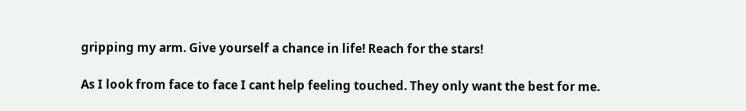gripping my arm. Give yourself a chance in life! Reach for the stars!

As I look from face to face I cant help feeling touched. They only want the best for me.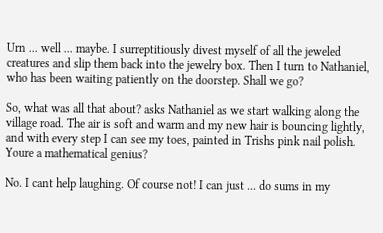Urn ... well ... maybe. I surreptitiously divest myself of all the jeweled creatures and slip them back into the jewelry box. Then I turn to Nathaniel, who has been waiting patiently on the doorstep. Shall we go?

So, what was all that about? asks Nathaniel as we start walking along the village road. The air is soft and warm and my new hair is bouncing lightly, and with every step I can see my toes, painted in Trishs pink nail polish. Youre a mathematical genius?

No. I cant help laughing. Of course not! I can just ... do sums in my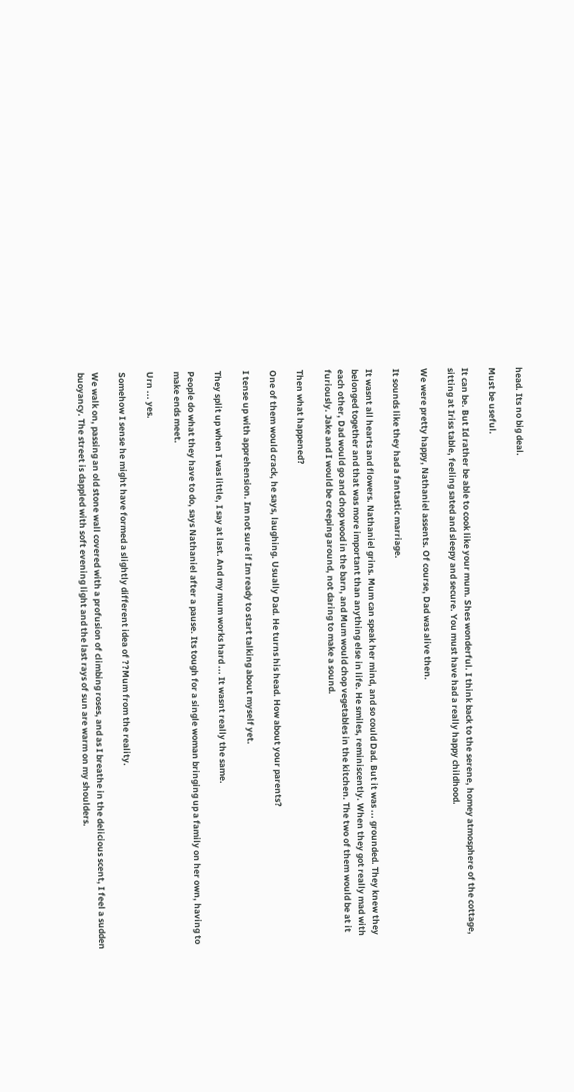head. Its no big deal.

Must be useful.

It can be. But Id rather be able to cook like your mum. Shes wonderful. I think back to the serene, homey atmosphere of the cottage, sitting at Iriss table, feeling sated and sleepy and secure. You must have had a really happy childhood.

We were pretty happy, Nathaniel assents. Of course, Dad was alive then.

It sounds like they had a fantastic marriage.

It wasnt all hearts and flowers. Nathaniel grins. Mum can speak her mind, and so could Dad. But it was ... grounded. They knew they belonged together and that was more important than anything else in life. He smiles, reminiscently. When they got really mad with each other, Dad would go and chop wood in the barn, and Mum would chop vegetables in the kitchen. The two of them would be at it furiously. Jake and I would be creeping around, not daring to make a sound.

Then what happened?

One of them would crack, he says, laughing. Usually Dad. He turns his head. How about your parents?

I tense up with apprehension. Im not sure if Im ready to start talking about myself yet.

They split up when I was little, I say at last. And my mum works hard ... It wasnt really the same.

People do what they have to do, says Nathaniel after a pause. Its tough for a single woman bringing up a family on her own, having to make ends meet.

Urn ... yes.

Somehow I sense he might have formed a slightly different idea of ??Mum from the reality.

We walk on, passing an old stone wall covered with a profusion of climbing roses, and as I breathe in the delicious scent, I feel a sudden buoyancy. The street is dappled with soft evening light and the last rays of sun are warm on my shoulders.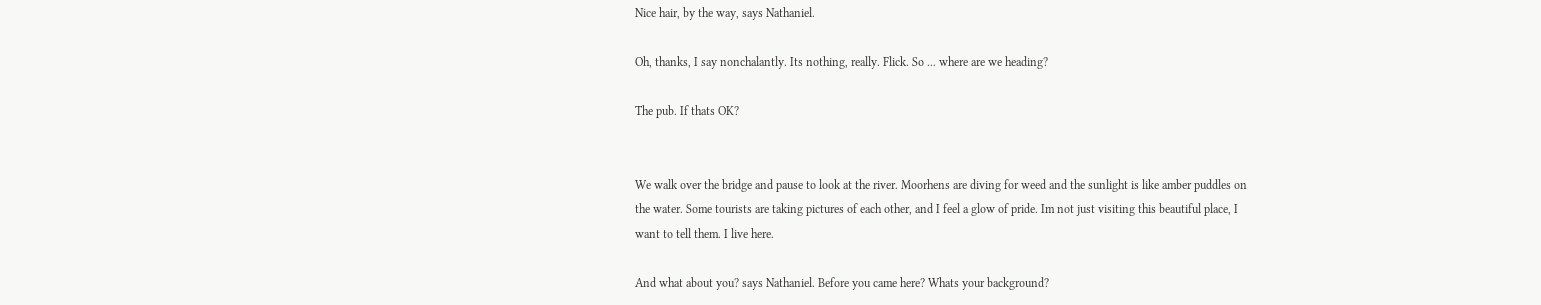Nice hair, by the way, says Nathaniel.

Oh, thanks, I say nonchalantly. Its nothing, really. Flick. So ... where are we heading?

The pub. If thats OK?


We walk over the bridge and pause to look at the river. Moorhens are diving for weed and the sunlight is like amber puddles on the water. Some tourists are taking pictures of each other, and I feel a glow of pride. Im not just visiting this beautiful place, I want to tell them. I live here.

And what about you? says Nathaniel. Before you came here? Whats your background?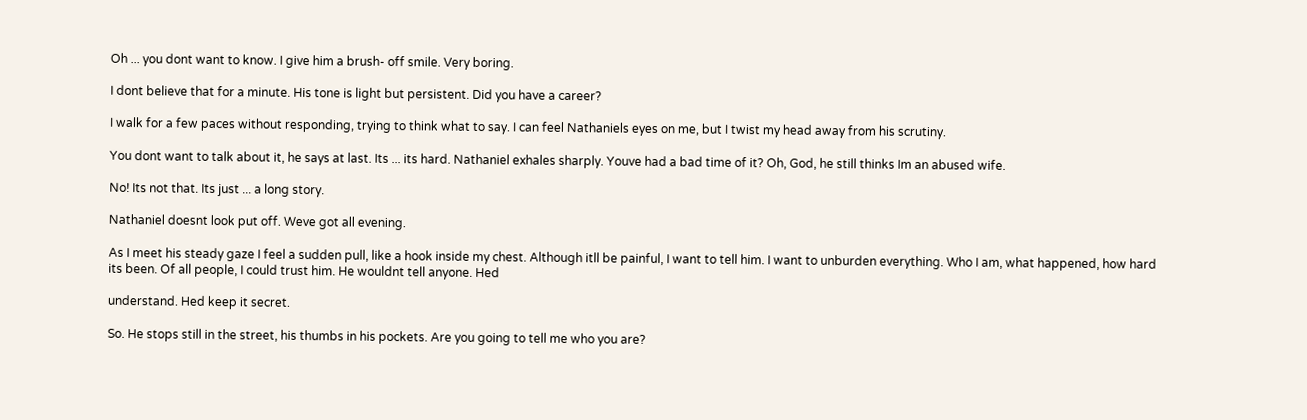Oh ... you dont want to know. I give him a brush- off smile. Very boring.

I dont believe that for a minute. His tone is light but persistent. Did you have a career?

I walk for a few paces without responding, trying to think what to say. I can feel Nathaniels eyes on me, but I twist my head away from his scrutiny.

You dont want to talk about it, he says at last. Its ... its hard. Nathaniel exhales sharply. Youve had a bad time of it? Oh, God, he still thinks Im an abused wife.

No! Its not that. Its just ... a long story.

Nathaniel doesnt look put off. Weve got all evening.

As I meet his steady gaze I feel a sudden pull, like a hook inside my chest. Although itll be painful, I want to tell him. I want to unburden everything. Who I am, what happened, how hard its been. Of all people, I could trust him. He wouldnt tell anyone. Hed

understand. Hed keep it secret.

So. He stops still in the street, his thumbs in his pockets. Are you going to tell me who you are?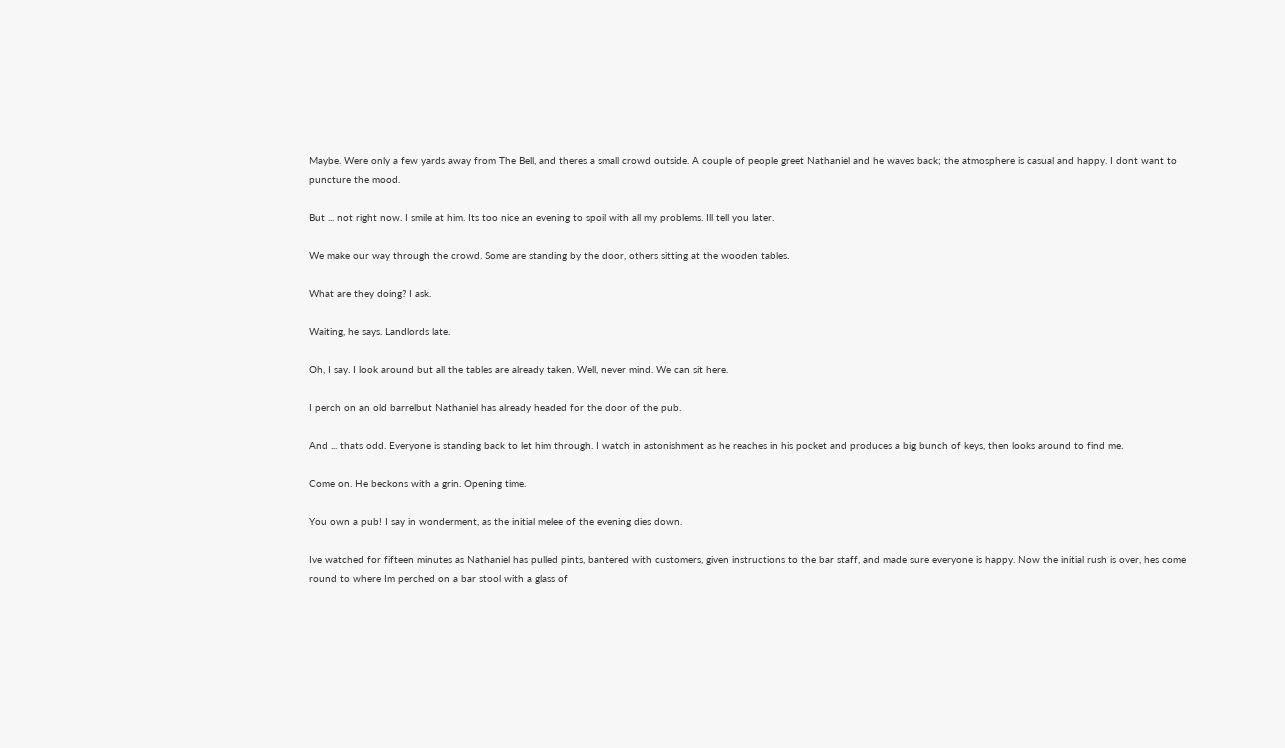Maybe. Were only a few yards away from The Bell, and theres a small crowd outside. A couple of people greet Nathaniel and he waves back; the atmosphere is casual and happy. I dont want to puncture the mood.

But ... not right now. I smile at him. Its too nice an evening to spoil with all my problems. Ill tell you later.

We make our way through the crowd. Some are standing by the door, others sitting at the wooden tables.

What are they doing? I ask.

Waiting, he says. Landlords late.

Oh, I say. I look around but all the tables are already taken. Well, never mind. We can sit here.

I perch on an old barrelbut Nathaniel has already headed for the door of the pub.

And ... thats odd. Everyone is standing back to let him through. I watch in astonishment as he reaches in his pocket and produces a big bunch of keys, then looks around to find me.

Come on. He beckons with a grin. Opening time.

You own a pub! I say in wonderment, as the initial melee of the evening dies down.

Ive watched for fifteen minutes as Nathaniel has pulled pints, bantered with customers, given instructions to the bar staff, and made sure everyone is happy. Now the initial rush is over, hes come round to where Im perched on a bar stool with a glass of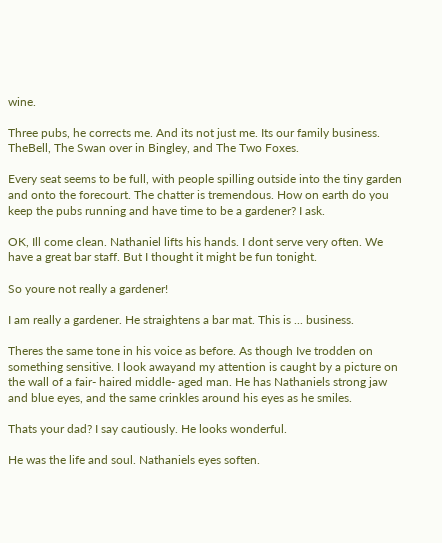wine.

Three pubs, he corrects me. And its not just me. Its our family business. TheBell, The Swan over in Bingley, and The Two Foxes.

Every seat seems to be full, with people spilling outside into the tiny garden and onto the forecourt. The chatter is tremendous. How on earth do you keep the pubs running and have time to be a gardener? I ask.

OK, Ill come clean. Nathaniel lifts his hands. I dont serve very often. We have a great bar staff. But I thought it might be fun tonight.

So youre not really a gardener!

I am really a gardener. He straightens a bar mat. This is ... business.

Theres the same tone in his voice as before. As though Ive trodden on something sensitive. I look awayand my attention is caught by a picture on the wall of a fair- haired middle- aged man. He has Nathaniels strong jaw and blue eyes, and the same crinkles around his eyes as he smiles.

Thats your dad? I say cautiously. He looks wonderful.

He was the life and soul. Nathaniels eyes soften.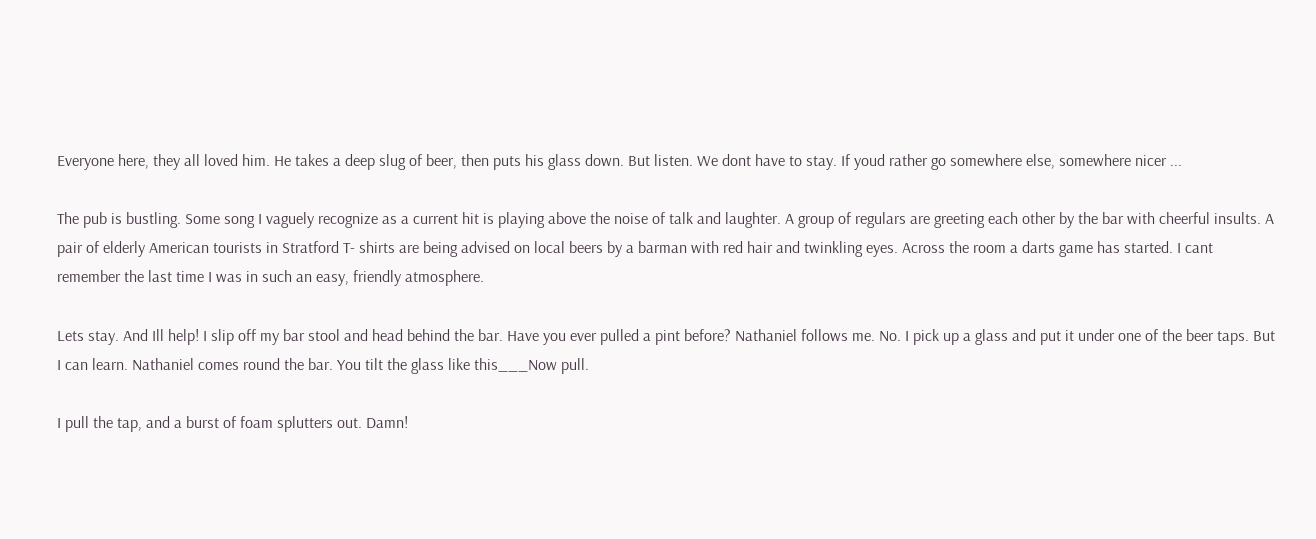Everyone here, they all loved him. He takes a deep slug of beer, then puts his glass down. But listen. We dont have to stay. If youd rather go somewhere else, somewhere nicer ...

The pub is bustling. Some song I vaguely recognize as a current hit is playing above the noise of talk and laughter. A group of regulars are greeting each other by the bar with cheerful insults. A pair of elderly American tourists in Stratford T- shirts are being advised on local beers by a barman with red hair and twinkling eyes. Across the room a darts game has started. I cant remember the last time I was in such an easy, friendly atmosphere.

Lets stay. And Ill help! I slip off my bar stool and head behind the bar. Have you ever pulled a pint before? Nathaniel follows me. No. I pick up a glass and put it under one of the beer taps. But I can learn. Nathaniel comes round the bar. You tilt the glass like this___Now pull.

I pull the tap, and a burst of foam splutters out. Damn!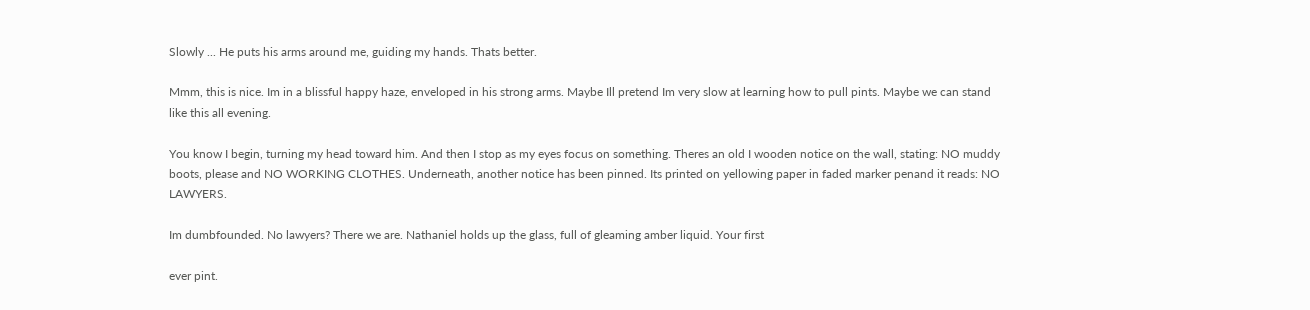Slowly ... He puts his arms around me, guiding my hands. Thats better.

Mmm, this is nice. Im in a blissful happy haze, enveloped in his strong arms. Maybe Ill pretend Im very slow at learning how to pull pints. Maybe we can stand like this all evening.

You know I begin, turning my head toward him. And then I stop as my eyes focus on something. Theres an old I wooden notice on the wall, stating: NO muddy boots, please and NO WORKING CLOTHES. Underneath, another notice has been pinned. Its printed on yellowing paper in faded marker penand it reads: NO LAWYERS.

Im dumbfounded. No lawyers? There we are. Nathaniel holds up the glass, full of gleaming amber liquid. Your first

ever pint.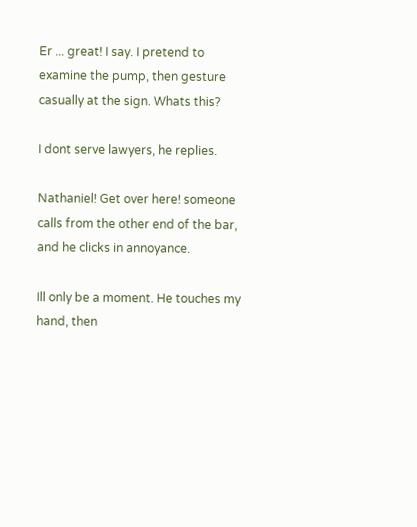Er ... great! I say. I pretend to examine the pump, then gesture casually at the sign. Whats this?

I dont serve lawyers, he replies.

Nathaniel! Get over here! someone calls from the other end of the bar, and he clicks in annoyance.

Ill only be a moment. He touches my hand, then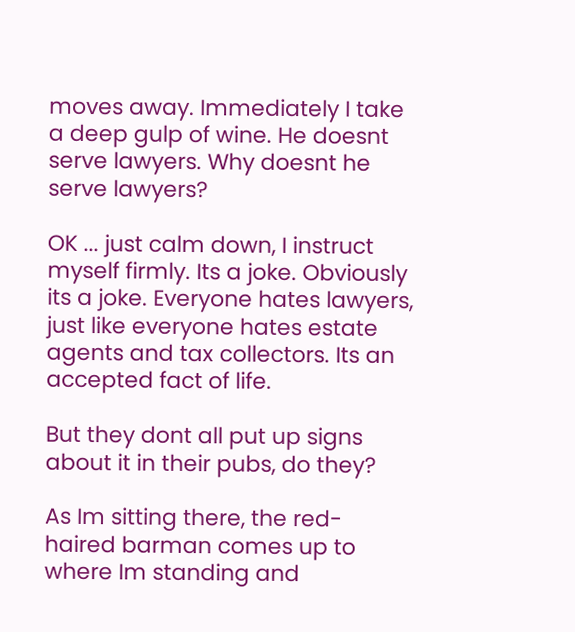moves away. Immediately I take a deep gulp of wine. He doesnt serve lawyers. Why doesnt he serve lawyers?

OK ... just calm down, I instruct myself firmly. Its a joke. Obviously its a joke. Everyone hates lawyers, just like everyone hates estate agents and tax collectors. Its an accepted fact of life.

But they dont all put up signs about it in their pubs, do they?

As Im sitting there, the red- haired barman comes up to where Im standing and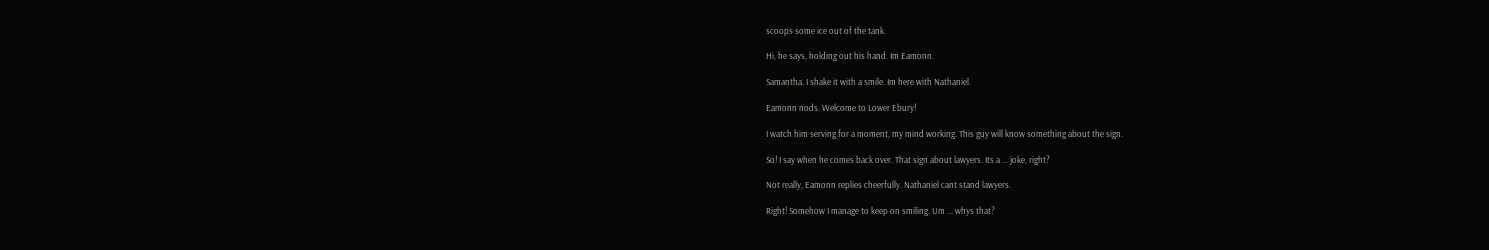scoops some ice out of the tank.

Hi, he says, holding out his hand. Im Eamonn.

Samantha. I shake it with a smile. Im here with Nathaniel.

Eamonn nods. Welcome to Lower Ebury!

I watch him serving for a moment, my mind working. This guy will know something about the sign.

So! I say when he comes back over. That sign about lawyers. Its a ... joke, right?

Not really, Eamonn replies cheerfully. Nathaniel cant stand lawyers.

Right! Somehow I manage to keep on smiling. Um ... whys that?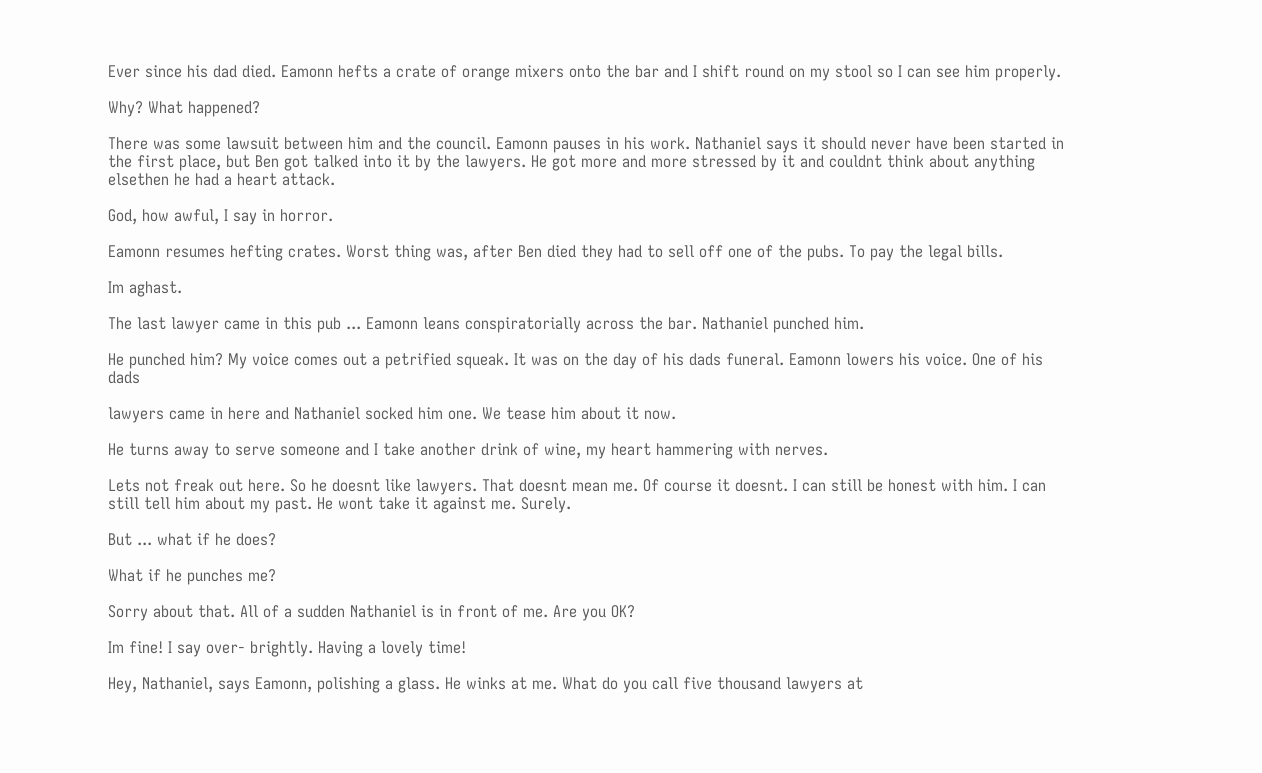Ever since his dad died. Eamonn hefts a crate of orange mixers onto the bar and I shift round on my stool so I can see him properly.

Why? What happened?

There was some lawsuit between him and the council. Eamonn pauses in his work. Nathaniel says it should never have been started in the first place, but Ben got talked into it by the lawyers. He got more and more stressed by it and couldnt think about anything elsethen he had a heart attack.

God, how awful, I say in horror.

Eamonn resumes hefting crates. Worst thing was, after Ben died they had to sell off one of the pubs. To pay the legal bills.

Im aghast.

The last lawyer came in this pub ... Eamonn leans conspiratorially across the bar. Nathaniel punched him.

He punched him? My voice comes out a petrified squeak. It was on the day of his dads funeral. Eamonn lowers his voice. One of his dads

lawyers came in here and Nathaniel socked him one. We tease him about it now.

He turns away to serve someone and I take another drink of wine, my heart hammering with nerves.

Lets not freak out here. So he doesnt like lawyers. That doesnt mean me. Of course it doesnt. I can still be honest with him. I can still tell him about my past. He wont take it against me. Surely.

But ... what if he does?

What if he punches me?

Sorry about that. All of a sudden Nathaniel is in front of me. Are you OK?

Im fine! I say over- brightly. Having a lovely time!

Hey, Nathaniel, says Eamonn, polishing a glass. He winks at me. What do you call five thousand lawyers at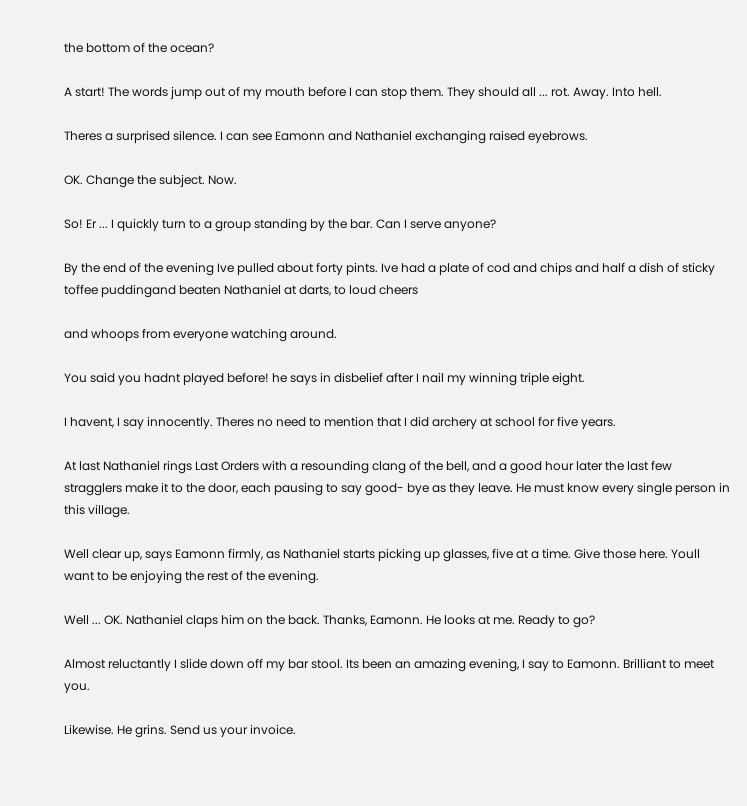the bottom of the ocean?

A start! The words jump out of my mouth before I can stop them. They should all ... rot. Away. Into hell.

Theres a surprised silence. I can see Eamonn and Nathaniel exchanging raised eyebrows.

OK. Change the subject. Now.

So! Er ... I quickly turn to a group standing by the bar. Can I serve anyone?

By the end of the evening Ive pulled about forty pints. Ive had a plate of cod and chips and half a dish of sticky toffee puddingand beaten Nathaniel at darts, to loud cheers

and whoops from everyone watching around.

You said you hadnt played before! he says in disbelief after I nail my winning triple eight.

I havent, I say innocently. Theres no need to mention that I did archery at school for five years.

At last Nathaniel rings Last Orders with a resounding clang of the bell, and a good hour later the last few stragglers make it to the door, each pausing to say good- bye as they leave. He must know every single person in this village.

Well clear up, says Eamonn firmly, as Nathaniel starts picking up glasses, five at a time. Give those here. Youll want to be enjoying the rest of the evening.

Well ... OK. Nathaniel claps him on the back. Thanks, Eamonn. He looks at me. Ready to go?

Almost reluctantly I slide down off my bar stool. Its been an amazing evening, I say to Eamonn. Brilliant to meet you.

Likewise. He grins. Send us your invoice.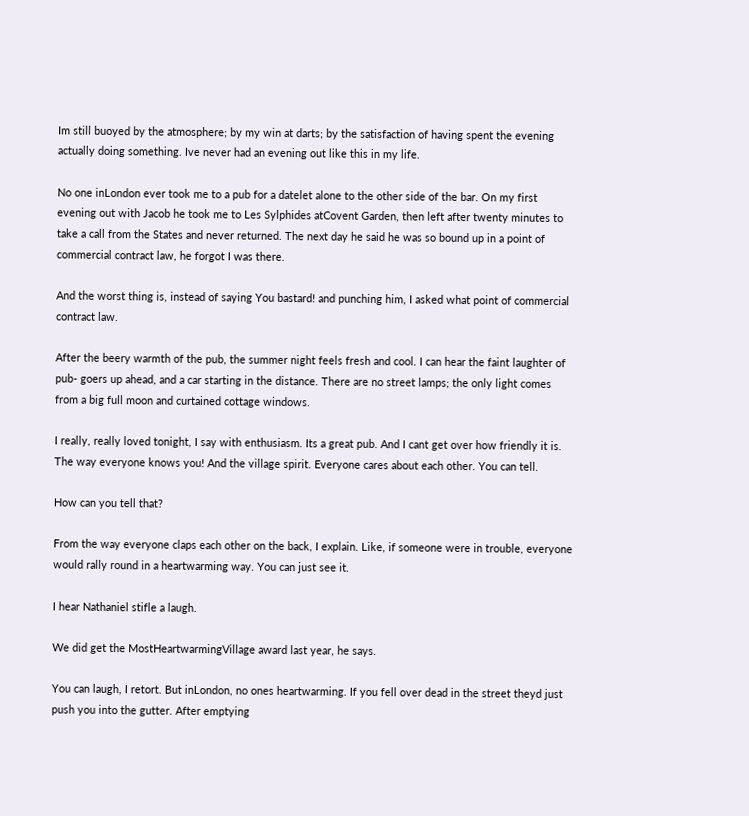Im still buoyed by the atmosphere; by my win at darts; by the satisfaction of having spent the evening actually doing something. Ive never had an evening out like this in my life.

No one inLondon ever took me to a pub for a datelet alone to the other side of the bar. On my first evening out with Jacob he took me to Les Sylphides atCovent Garden, then left after twenty minutes to take a call from the States and never returned. The next day he said he was so bound up in a point of commercial contract law, he forgot I was there.

And the worst thing is, instead of saying You bastard! and punching him, I asked what point of commercial contract law.

After the beery warmth of the pub, the summer night feels fresh and cool. I can hear the faint laughter of pub- goers up ahead, and a car starting in the distance. There are no street lamps; the only light comes from a big full moon and curtained cottage windows.

I really, really loved tonight, I say with enthusiasm. Its a great pub. And I cant get over how friendly it is. The way everyone knows you! And the village spirit. Everyone cares about each other. You can tell.

How can you tell that?

From the way everyone claps each other on the back, I explain. Like, if someone were in trouble, everyone would rally round in a heartwarming way. You can just see it.

I hear Nathaniel stifle a laugh.

We did get the MostHeartwarmingVillage award last year, he says.

You can laugh, I retort. But inLondon, no ones heartwarming. If you fell over dead in the street theyd just push you into the gutter. After emptying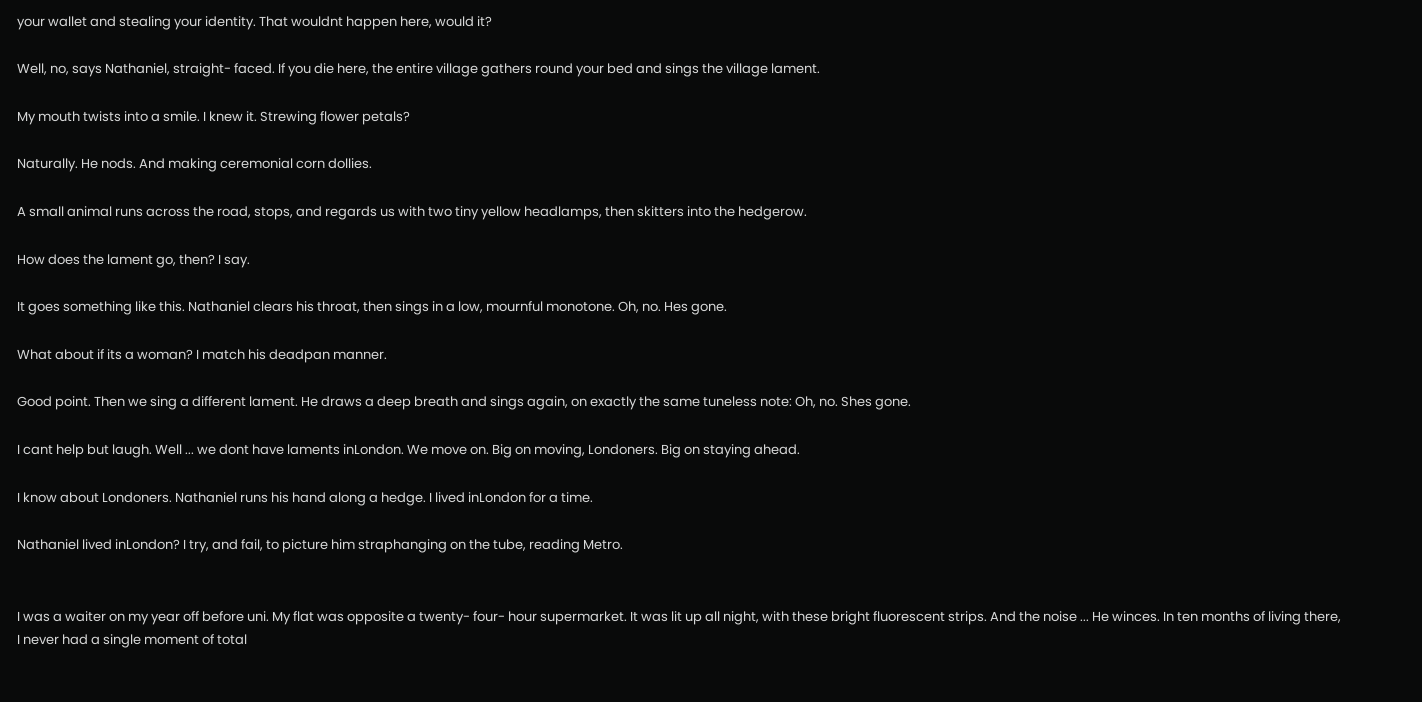your wallet and stealing your identity. That wouldnt happen here, would it?

Well, no, says Nathaniel, straight- faced. If you die here, the entire village gathers round your bed and sings the village lament.

My mouth twists into a smile. I knew it. Strewing flower petals?

Naturally. He nods. And making ceremonial corn dollies.

A small animal runs across the road, stops, and regards us with two tiny yellow headlamps, then skitters into the hedgerow.

How does the lament go, then? I say.

It goes something like this. Nathaniel clears his throat, then sings in a low, mournful monotone. Oh, no. Hes gone.

What about if its a woman? I match his deadpan manner.

Good point. Then we sing a different lament. He draws a deep breath and sings again, on exactly the same tuneless note: Oh, no. Shes gone.

I cant help but laugh. Well ... we dont have laments inLondon. We move on. Big on moving, Londoners. Big on staying ahead.

I know about Londoners. Nathaniel runs his hand along a hedge. I lived inLondon for a time.

Nathaniel lived inLondon? I try, and fail, to picture him straphanging on the tube, reading Metro.


I was a waiter on my year off before uni. My flat was opposite a twenty- four- hour supermarket. It was lit up all night, with these bright fluorescent strips. And the noise ... He winces. In ten months of living there, I never had a single moment of total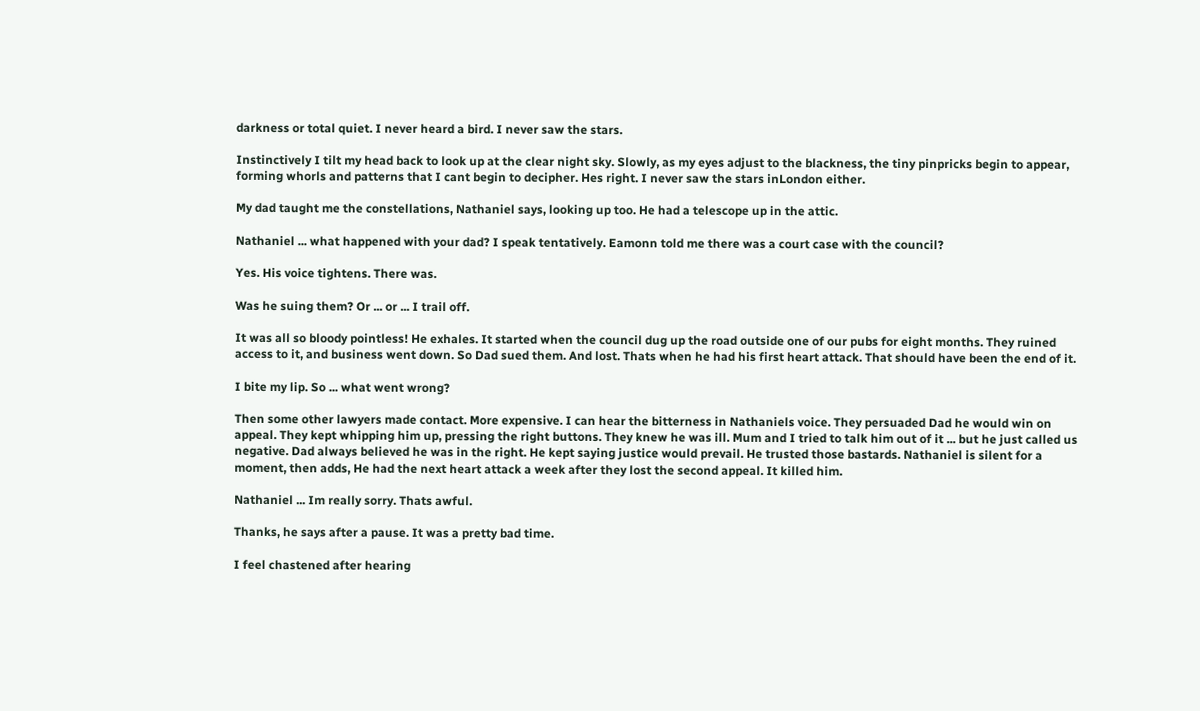darkness or total quiet. I never heard a bird. I never saw the stars.

Instinctively I tilt my head back to look up at the clear night sky. Slowly, as my eyes adjust to the blackness, the tiny pinpricks begin to appear, forming whorls and patterns that I cant begin to decipher. Hes right. I never saw the stars inLondon either.

My dad taught me the constellations, Nathaniel says, looking up too. He had a telescope up in the attic.

Nathaniel ... what happened with your dad? I speak tentatively. Eamonn told me there was a court case with the council?

Yes. His voice tightens. There was.

Was he suing them? Or ... or ... I trail off.

It was all so bloody pointless! He exhales. It started when the council dug up the road outside one of our pubs for eight months. They ruined access to it, and business went down. So Dad sued them. And lost. Thats when he had his first heart attack. That should have been the end of it.

I bite my lip. So ... what went wrong?

Then some other lawyers made contact. More expensive. I can hear the bitterness in Nathaniels voice. They persuaded Dad he would win on appeal. They kept whipping him up, pressing the right buttons. They knew he was ill. Mum and I tried to talk him out of it ... but he just called us negative. Dad always believed he was in the right. He kept saying justice would prevail. He trusted those bastards. Nathaniel is silent for a moment, then adds, He had the next heart attack a week after they lost the second appeal. It killed him.

Nathaniel ... Im really sorry. Thats awful.

Thanks, he says after a pause. It was a pretty bad time.

I feel chastened after hearing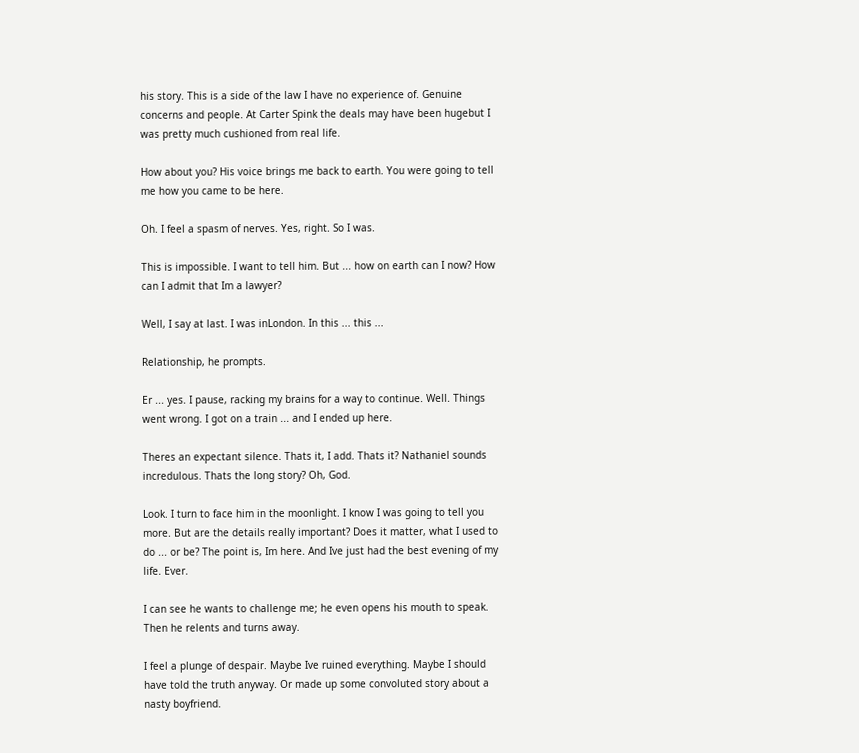his story. This is a side of the law I have no experience of. Genuine concerns and people. At Carter Spink the deals may have been hugebut I was pretty much cushioned from real life.

How about you? His voice brings me back to earth. You were going to tell me how you came to be here.

Oh. I feel a spasm of nerves. Yes, right. So I was.

This is impossible. I want to tell him. But ... how on earth can I now? How can I admit that Im a lawyer?

Well, I say at last. I was inLondon. In this ... this ...

Relationship, he prompts.

Er ... yes. I pause, racking my brains for a way to continue. Well. Things went wrong. I got on a train ... and I ended up here.

Theres an expectant silence. Thats it, I add. Thats it? Nathaniel sounds incredulous. Thats the long story? Oh, God.

Look. I turn to face him in the moonlight. I know I was going to tell you more. But are the details really important? Does it matter, what I used to do ... or be? The point is, Im here. And Ive just had the best evening of my life. Ever.

I can see he wants to challenge me; he even opens his mouth to speak. Then he relents and turns away.

I feel a plunge of despair. Maybe Ive ruined everything. Maybe I should have told the truth anyway. Or made up some convoluted story about a nasty boyfriend.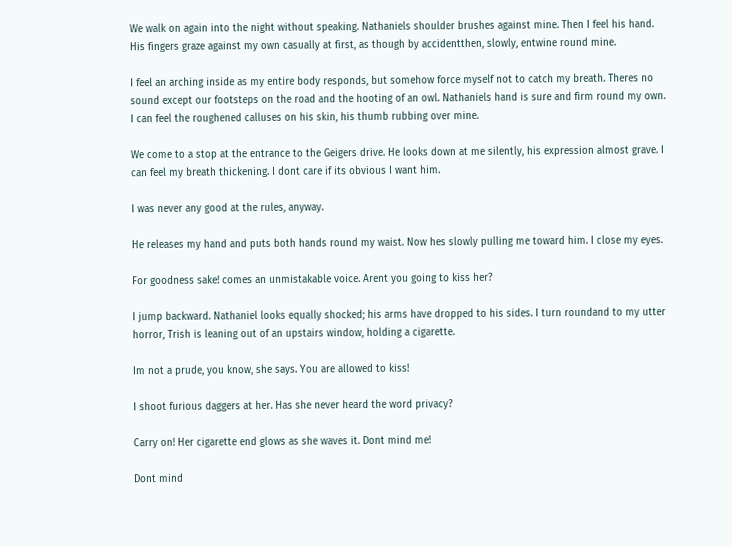We walk on again into the night without speaking. Nathaniels shoulder brushes against mine. Then I feel his hand. His fingers graze against my own casually at first, as though by accidentthen, slowly, entwine round mine.

I feel an arching inside as my entire body responds, but somehow force myself not to catch my breath. Theres no sound except our footsteps on the road and the hooting of an owl. Nathaniels hand is sure and firm round my own. I can feel the roughened calluses on his skin, his thumb rubbing over mine.

We come to a stop at the entrance to the Geigers drive. He looks down at me silently, his expression almost grave. I can feel my breath thickening. I dont care if its obvious I want him.

I was never any good at the rules, anyway.

He releases my hand and puts both hands round my waist. Now hes slowly pulling me toward him. I close my eyes.

For goodness sake! comes an unmistakable voice. Arent you going to kiss her?

I jump backward. Nathaniel looks equally shocked; his arms have dropped to his sides. I turn roundand to my utter horror, Trish is leaning out of an upstairs window, holding a cigarette.

Im not a prude, you know, she says. You are allowed to kiss!

I shoot furious daggers at her. Has she never heard the word privacy?

Carry on! Her cigarette end glows as she waves it. Dont mind me!

Dont mind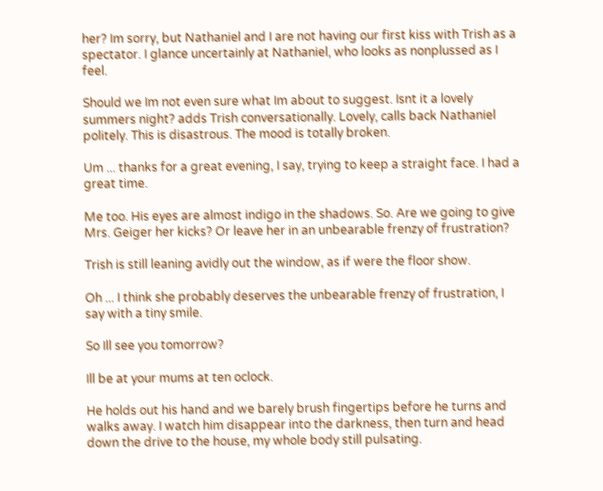her? Im sorry, but Nathaniel and I are not having our first kiss with Trish as a spectator. I glance uncertainly at Nathaniel, who looks as nonplussed as I feel.

Should we Im not even sure what Im about to suggest. Isnt it a lovely summers night? adds Trish conversationally. Lovely, calls back Nathaniel politely. This is disastrous. The mood is totally broken.

Um ... thanks for a great evening, I say, trying to keep a straight face. I had a great time.

Me too. His eyes are almost indigo in the shadows. So. Are we going to give Mrs. Geiger her kicks? Or leave her in an unbearable frenzy of frustration?

Trish is still leaning avidly out the window, as if were the floor show.

Oh ... I think she probably deserves the unbearable frenzy of frustration, I say with a tiny smile.

So Ill see you tomorrow?

Ill be at your mums at ten oclock.

He holds out his hand and we barely brush fingertips before he turns and walks away. I watch him disappear into the darkness, then turn and head down the drive to the house, my whole body still pulsating.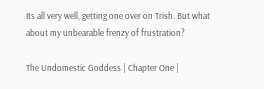Its all very well, getting one over on Trish. But what about my unbearable frenzy of frustration?

The Undomestic Goddess | Chapter One |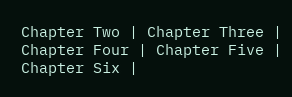Chapter Two | Chapter Three | Chapter Four | Chapter Five | Chapter Six |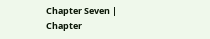Chapter Seven | Chapter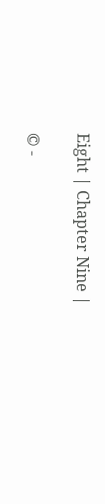Eight | Chapter Nine |

© -